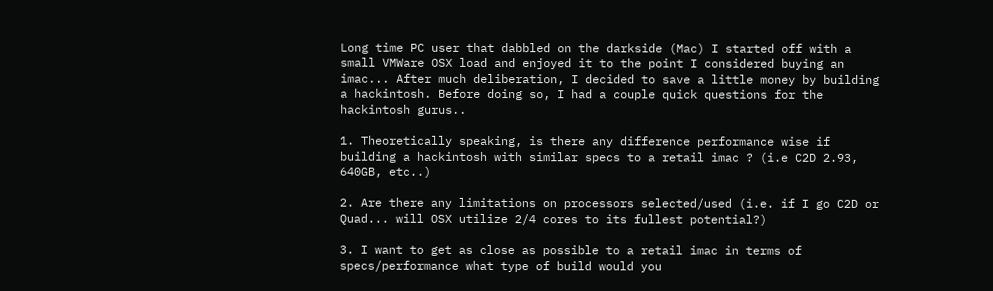Long time PC user that dabbled on the darkside (Mac) I started off with a small VMWare OSX load and enjoyed it to the point I considered buying an imac... After much deliberation, I decided to save a little money by building a hackintosh. Before doing so, I had a couple quick questions for the hackintosh gurus..

1. Theoretically speaking, is there any difference performance wise if building a hackintosh with similar specs to a retail imac ? (i.e C2D 2.93, 640GB, etc..)

2. Are there any limitations on processors selected/used (i.e. if I go C2D or Quad... will OSX utilize 2/4 cores to its fullest potential?)

3. I want to get as close as possible to a retail imac in terms of specs/performance what type of build would you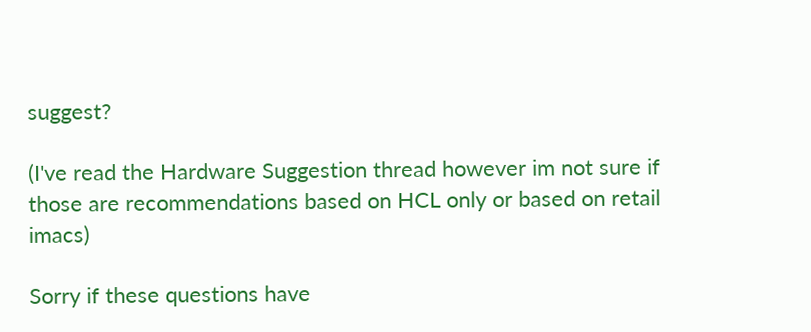suggest?

(I've read the Hardware Suggestion thread however im not sure if those are recommendations based on HCL only or based on retail imacs)

Sorry if these questions have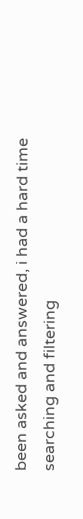been asked and answered, i had a hard time searching and filtering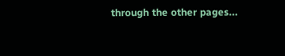through the other pages...